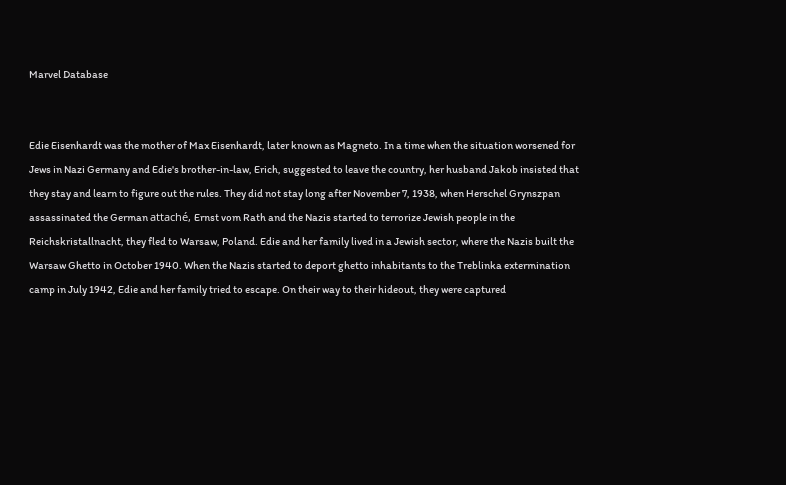Marvel Database


Edie Eisenhardt was the mother of Max Eisenhardt, later known as Magneto. In a time when the situation worsened for Jews in Nazi Germany and Edie's brother-in-law, Erich, suggested to leave the country, her husband Jakob insisted that they stay and learn to figure out the rules. They did not stay long after November 7, 1938, when Herschel Grynszpan assassinated the German attaché, Ernst vom Rath and the Nazis started to terrorize Jewish people in the Reichskristallnacht, they fled to Warsaw, Poland. Edie and her family lived in a Jewish sector, where the Nazis built the Warsaw Ghetto in October 1940. When the Nazis started to deport ghetto inhabitants to the Treblinka extermination camp in July 1942, Edie and her family tried to escape. On their way to their hideout, they were captured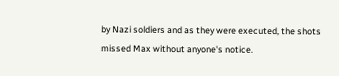by Nazi soldiers and as they were executed, the shots missed Max without anyone's notice.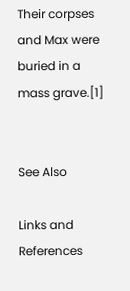Their corpses and Max were buried in a mass grave.[1]


See Also

Links and References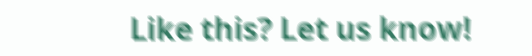Like this? Let us know!